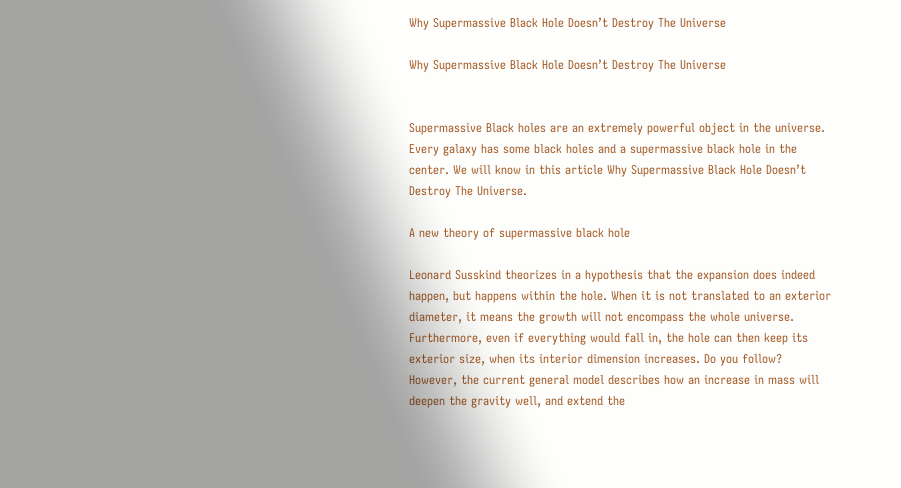Why Supermassive Black Hole Doesn’t Destroy The Universe

Why Supermassive Black Hole Doesn’t Destroy The Universe


Supermassive Black holes are an extremely powerful object in the universe. Every galaxy has some black holes and a supermassive black hole in the center. We will know in this article Why Supermassive Black Hole Doesn’t Destroy The Universe.

A new theory of supermassive black hole

Leonard Susskind theorizes in a hypothesis that the expansion does indeed happen, but happens within the hole. When it is not translated to an exterior diameter, it means the growth will not encompass the whole universe. Furthermore, even if everything would fall in, the hole can then keep its exterior size, when its interior dimension increases. Do you follow?
However, the current general model describes how an increase in mass will deepen the gravity well, and extend the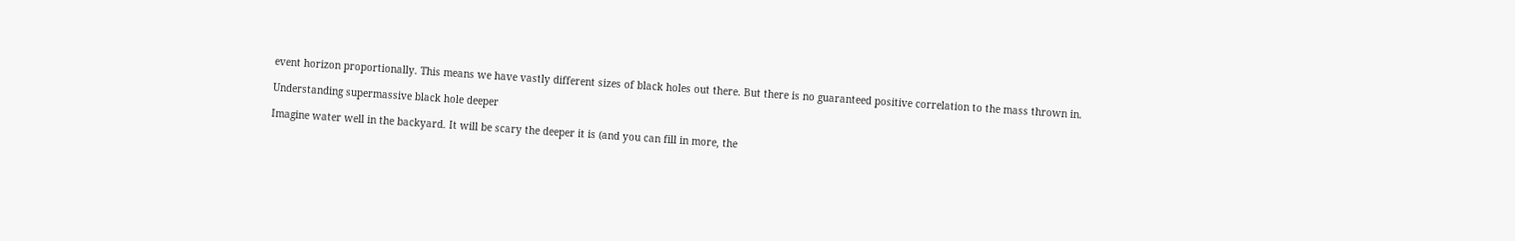event horizon proportionally. This means we have vastly different sizes of black holes out there. But there is no guaranteed positive correlation to the mass thrown in.

Understanding supermassive black hole deeper

Imagine water well in the backyard. It will be scary the deeper it is (and you can fill in more, the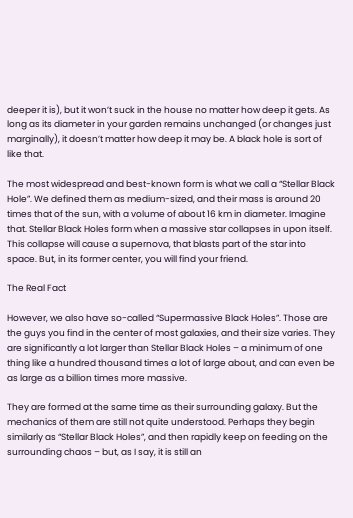deeper it is), but it won’t suck in the house no matter how deep it gets. As long as its diameter in your garden remains unchanged (or changes just marginally), it doesn’t matter how deep it may be. A black hole is sort of like that.

The most widespread and best-known form is what we call a “Stellar Black Hole”. We defined them as medium-sized, and their mass is around 20 times that of the sun, with a volume of about 16 km in diameter. Imagine that. Stellar Black Holes form when a massive star collapses in upon itself. This collapse will cause a supernova, that blasts part of the star into space. But, in its former center, you will find your friend.

The Real Fact

However, we also have so-called “Supermassive Black Holes”. Those are the guys you find in the center of most galaxies, and their size varies. They are significantly a lot larger than Stellar Black Holes – a minimum of one thing like a hundred thousand times a lot of large about, and can even be as large as a billion times more massive.

They are formed at the same time as their surrounding galaxy. But the mechanics of them are still not quite understood. Perhaps they begin similarly as “Stellar Black Holes”, and then rapidly keep on feeding on the surrounding chaos – but, as I say, it is still an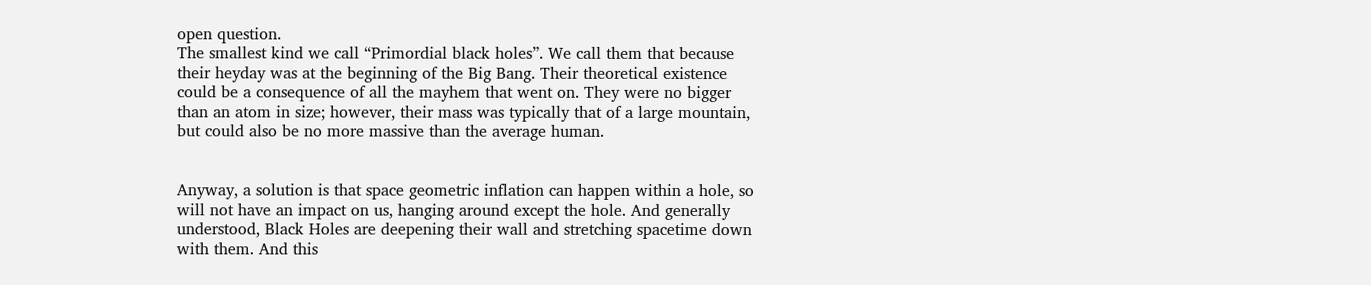open question.
The smallest kind we call “Primordial black holes”. We call them that because their heyday was at the beginning of the Big Bang. Their theoretical existence could be a consequence of all the mayhem that went on. They were no bigger than an atom in size; however, their mass was typically that of a large mountain, but could also be no more massive than the average human.


Anyway, a solution is that space geometric inflation can happen within a hole, so will not have an impact on us, hanging around except the hole. And generally understood, Black Holes are deepening their wall and stretching spacetime down with them. And this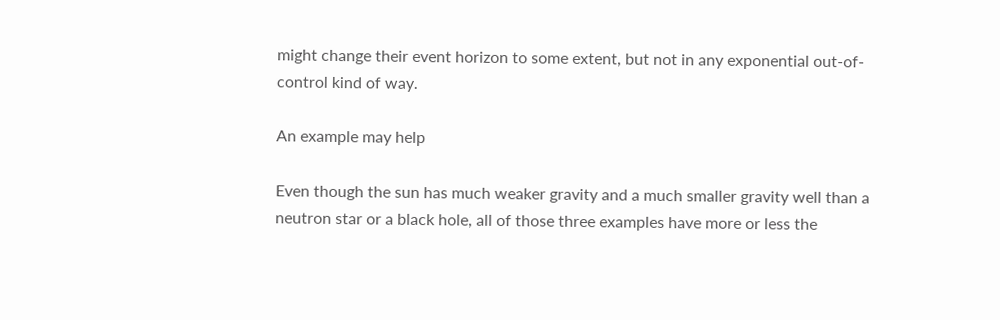might change their event horizon to some extent, but not in any exponential out-of-control kind of way.

An example may help

Even though the sun has much weaker gravity and a much smaller gravity well than a neutron star or a black hole, all of those three examples have more or less the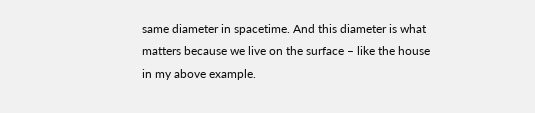same diameter in spacetime. And this diameter is what matters because we live on the surface – like the house in my above example.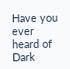Have you ever heard of Dark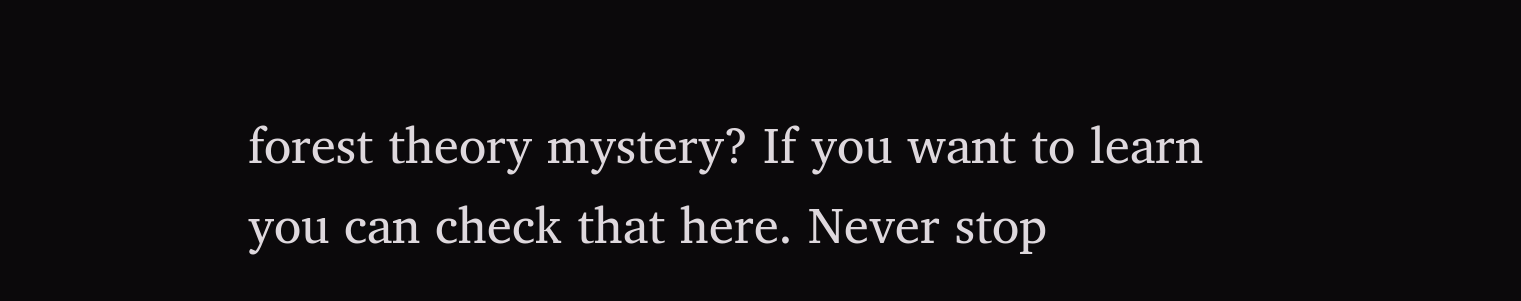forest theory mystery? If you want to learn you can check that here. Never stop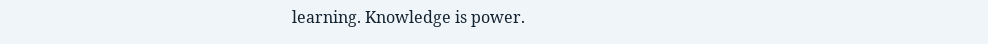learning. Knowledge is power.